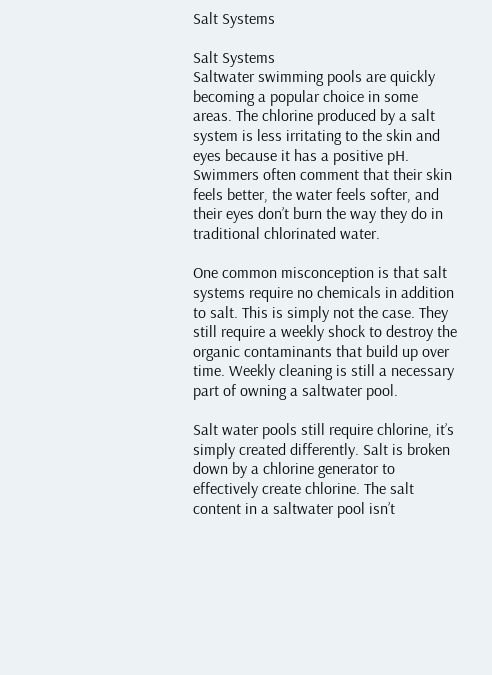Salt Systems

Salt Systems
Saltwater swimming pools are quickly becoming a popular choice in some areas. The chlorine produced by a salt system is less irritating to the skin and eyes because it has a positive pH. Swimmers often comment that their skin feels better, the water feels softer, and their eyes don’t burn the way they do in traditional chlorinated water.

One common misconception is that salt systems require no chemicals in addition to salt. This is simply not the case. They still require a weekly shock to destroy the organic contaminants that build up over time. Weekly cleaning is still a necessary part of owning a saltwater pool.

Salt water pools still require chlorine, it’s simply created differently. Salt is broken down by a chlorine generator to effectively create chlorine. The salt content in a saltwater pool isn’t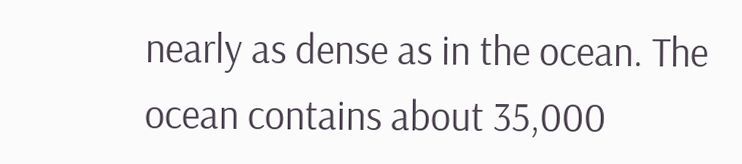nearly as dense as in the ocean. The ocean contains about 35,000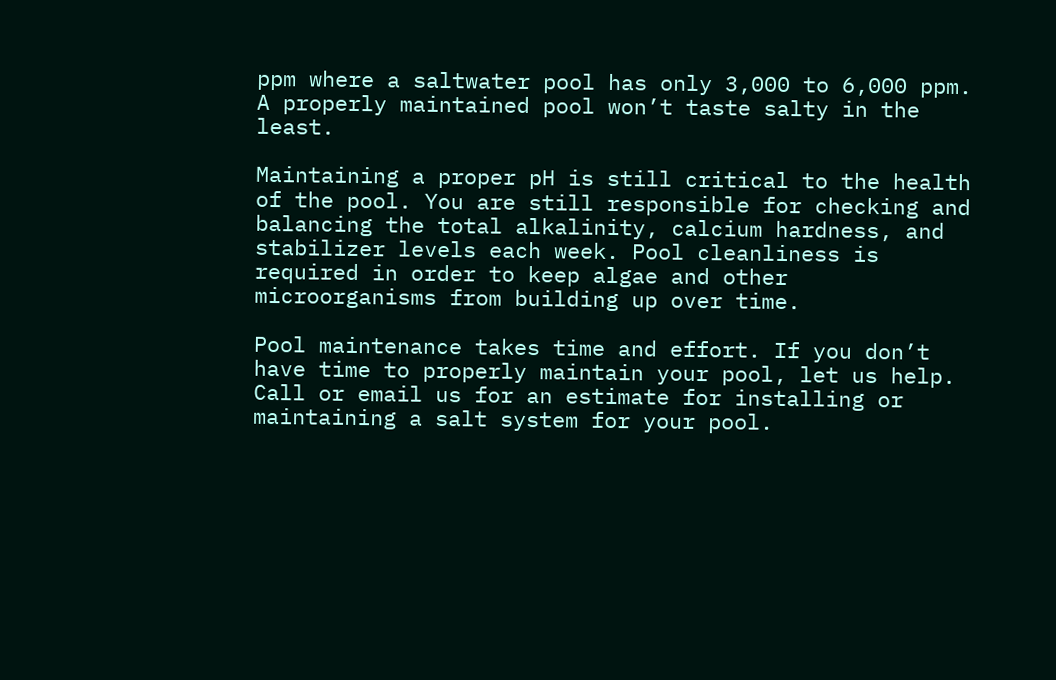ppm where a saltwater pool has only 3,000 to 6,000 ppm. A properly maintained pool won’t taste salty in the least.

Maintaining a proper pH is still critical to the health of the pool. You are still responsible for checking and balancing the total alkalinity, calcium hardness, and stabilizer levels each week. Pool cleanliness is required in order to keep algae and other microorganisms from building up over time.

Pool maintenance takes time and effort. If you don’t have time to properly maintain your pool, let us help. Call or email us for an estimate for installing or maintaining a salt system for your pool.